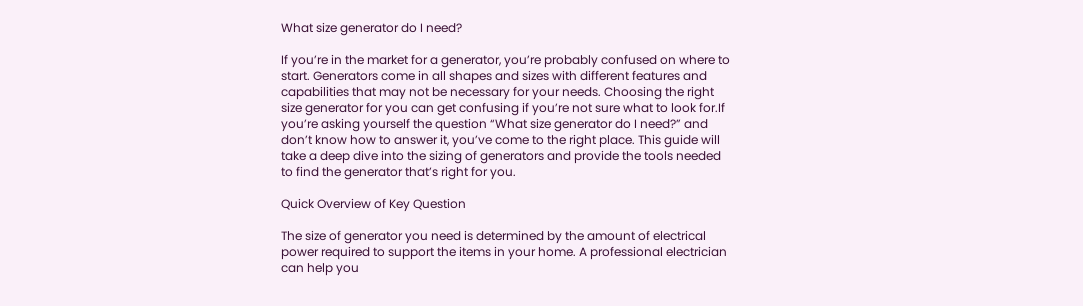What size generator do I need?

If you’re in the market for a generator, you’re probably confused on where to start. Generators come in all shapes and sizes with different features and capabilities that may not be necessary for your needs. Choosing the right size generator for you can get confusing if you’re not sure what to look for.If you’re asking yourself the question “What size generator do I need?” and don’t know how to answer it, you’ve come to the right place. This guide will take a deep dive into the sizing of generators and provide the tools needed to find the generator that’s right for you.

Quick Overview of Key Question

The size of generator you need is determined by the amount of electrical power required to support the items in your home. A professional electrician can help you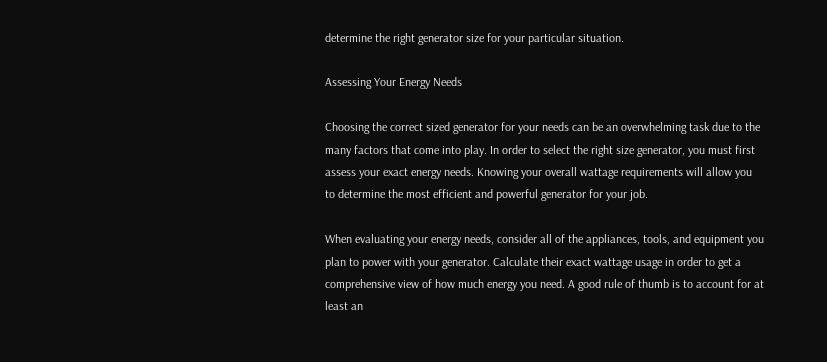determine the right generator size for your particular situation.

Assessing Your Energy Needs

Choosing the correct sized generator for your needs can be an overwhelming task due to the many factors that come into play. In order to select the right size generator, you must first assess your exact energy needs. Knowing your overall wattage requirements will allow you to determine the most efficient and powerful generator for your job.

When evaluating your energy needs, consider all of the appliances, tools, and equipment you plan to power with your generator. Calculate their exact wattage usage in order to get a comprehensive view of how much energy you need. A good rule of thumb is to account for at least an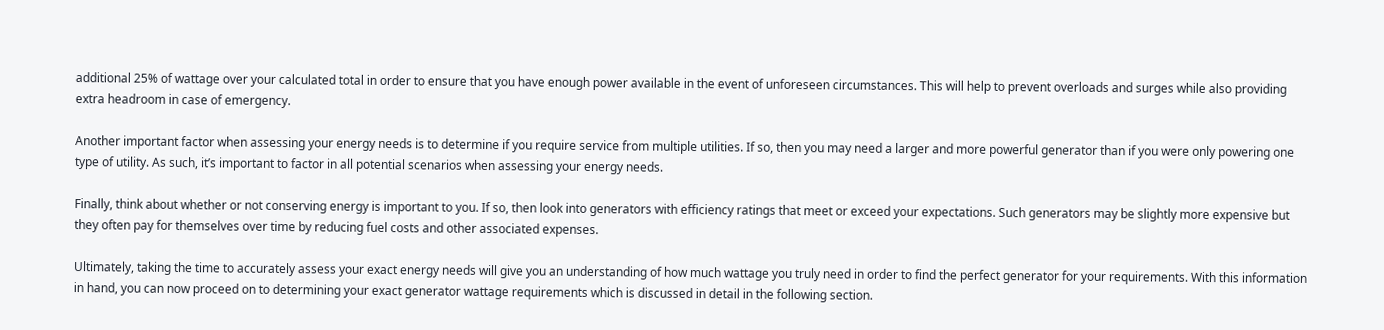additional 25% of wattage over your calculated total in order to ensure that you have enough power available in the event of unforeseen circumstances. This will help to prevent overloads and surges while also providing extra headroom in case of emergency.

Another important factor when assessing your energy needs is to determine if you require service from multiple utilities. If so, then you may need a larger and more powerful generator than if you were only powering one type of utility. As such, it’s important to factor in all potential scenarios when assessing your energy needs.

Finally, think about whether or not conserving energy is important to you. If so, then look into generators with efficiency ratings that meet or exceed your expectations. Such generators may be slightly more expensive but they often pay for themselves over time by reducing fuel costs and other associated expenses.

Ultimately, taking the time to accurately assess your exact energy needs will give you an understanding of how much wattage you truly need in order to find the perfect generator for your requirements. With this information in hand, you can now proceed on to determining your exact generator wattage requirements which is discussed in detail in the following section.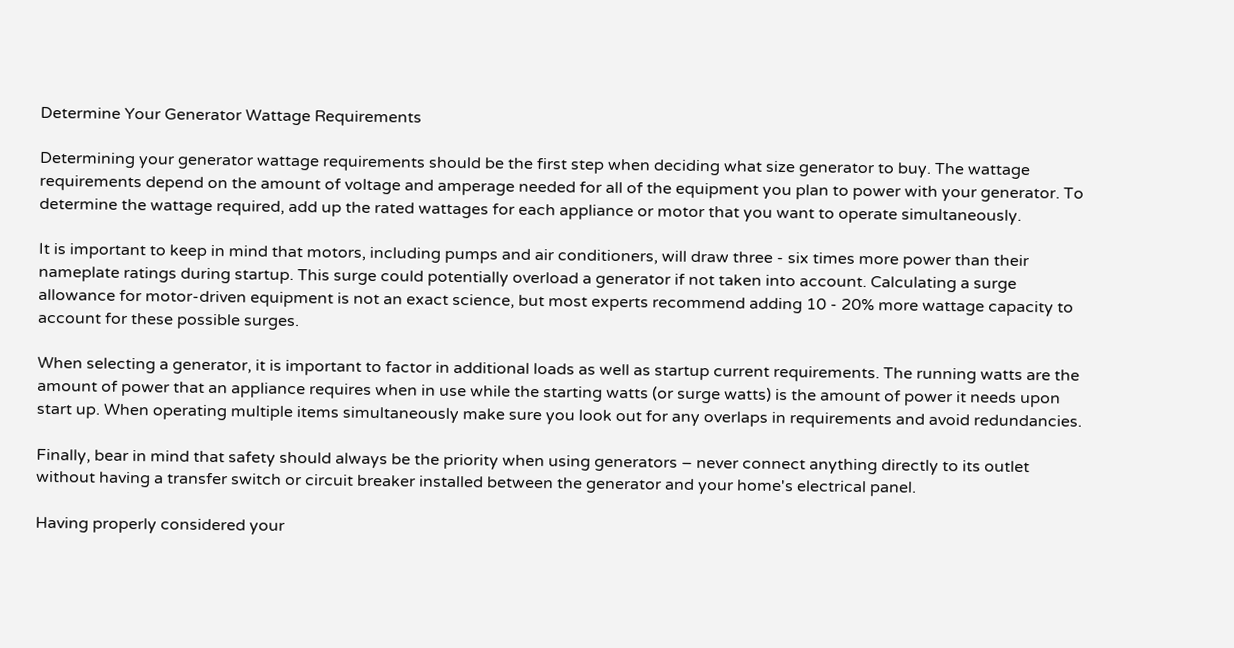Determine Your Generator Wattage Requirements

Determining your generator wattage requirements should be the first step when deciding what size generator to buy. The wattage requirements depend on the amount of voltage and amperage needed for all of the equipment you plan to power with your generator. To determine the wattage required, add up the rated wattages for each appliance or motor that you want to operate simultaneously.

It is important to keep in mind that motors, including pumps and air conditioners, will draw three - six times more power than their nameplate ratings during startup. This surge could potentially overload a generator if not taken into account. Calculating a surge allowance for motor-driven equipment is not an exact science, but most experts recommend adding 10 - 20% more wattage capacity to account for these possible surges.

When selecting a generator, it is important to factor in additional loads as well as startup current requirements. The running watts are the amount of power that an appliance requires when in use while the starting watts (or surge watts) is the amount of power it needs upon start up. When operating multiple items simultaneously make sure you look out for any overlaps in requirements and avoid redundancies.

Finally, bear in mind that safety should always be the priority when using generators – never connect anything directly to its outlet without having a transfer switch or circuit breaker installed between the generator and your home's electrical panel.

Having properly considered your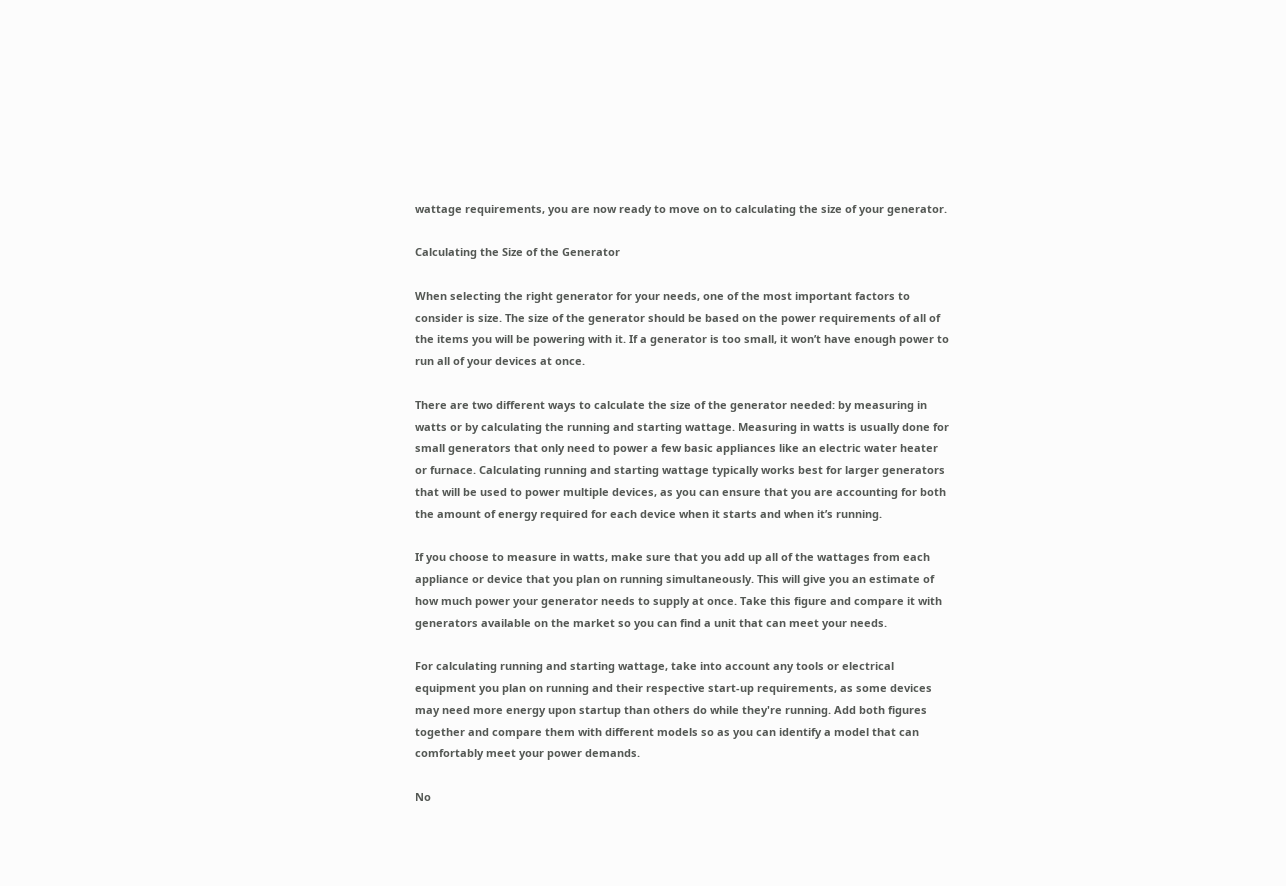wattage requirements, you are now ready to move on to calculating the size of your generator.

Calculating the Size of the Generator

When selecting the right generator for your needs, one of the most important factors to consider is size. The size of the generator should be based on the power requirements of all of the items you will be powering with it. If a generator is too small, it won’t have enough power to run all of your devices at once.

There are two different ways to calculate the size of the generator needed: by measuring in watts or by calculating the running and starting wattage. Measuring in watts is usually done for small generators that only need to power a few basic appliances like an electric water heater or furnace. Calculating running and starting wattage typically works best for larger generators that will be used to power multiple devices, as you can ensure that you are accounting for both the amount of energy required for each device when it starts and when it’s running.

If you choose to measure in watts, make sure that you add up all of the wattages from each appliance or device that you plan on running simultaneously. This will give you an estimate of how much power your generator needs to supply at once. Take this figure and compare it with generators available on the market so you can find a unit that can meet your needs.

For calculating running and starting wattage, take into account any tools or electrical equipment you plan on running and their respective start-up requirements, as some devices may need more energy upon startup than others do while they're running. Add both figures together and compare them with different models so as you can identify a model that can comfortably meet your power demands.

No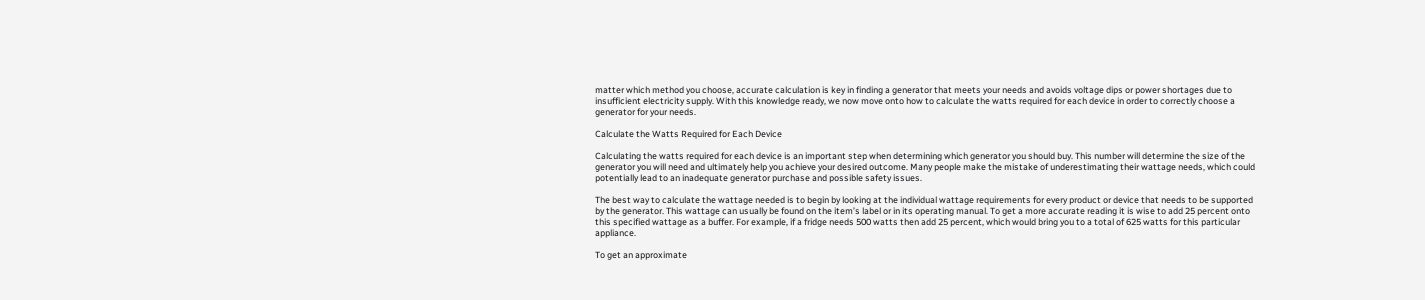matter which method you choose, accurate calculation is key in finding a generator that meets your needs and avoids voltage dips or power shortages due to insufficient electricity supply. With this knowledge ready, we now move onto how to calculate the watts required for each device in order to correctly choose a generator for your needs.

Calculate the Watts Required for Each Device

Calculating the watts required for each device is an important step when determining which generator you should buy. This number will determine the size of the generator you will need and ultimately help you achieve your desired outcome. Many people make the mistake of underestimating their wattage needs, which could potentially lead to an inadequate generator purchase and possible safety issues.

The best way to calculate the wattage needed is to begin by looking at the individual wattage requirements for every product or device that needs to be supported by the generator. This wattage can usually be found on the item’s label or in its operating manual. To get a more accurate reading it is wise to add 25 percent onto this specified wattage as a buffer. For example, if a fridge needs 500 watts then add 25 percent, which would bring you to a total of 625 watts for this particular appliance.

To get an approximate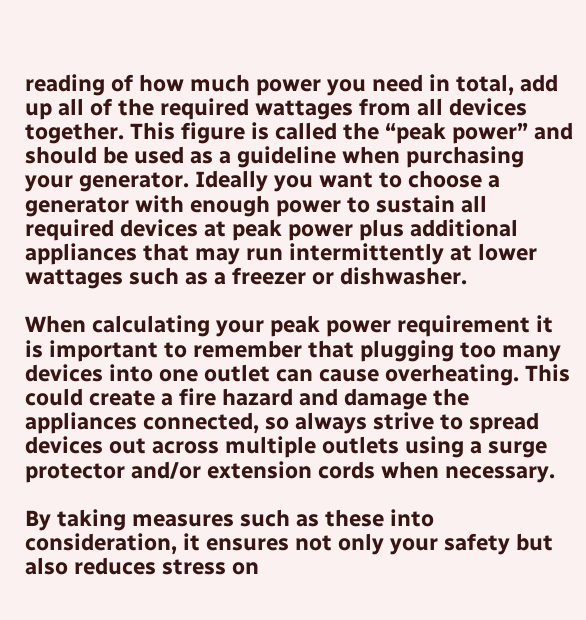reading of how much power you need in total, add up all of the required wattages from all devices together. This figure is called the “peak power” and should be used as a guideline when purchasing your generator. Ideally you want to choose a generator with enough power to sustain all required devices at peak power plus additional appliances that may run intermittently at lower wattages such as a freezer or dishwasher.

When calculating your peak power requirement it is important to remember that plugging too many devices into one outlet can cause overheating. This could create a fire hazard and damage the appliances connected, so always strive to spread devices out across multiple outlets using a surge protector and/or extension cords when necessary.

By taking measures such as these into consideration, it ensures not only your safety but also reduces stress on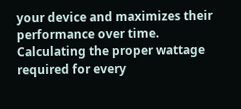your device and maximizes their performance over time. Calculating the proper wattage required for every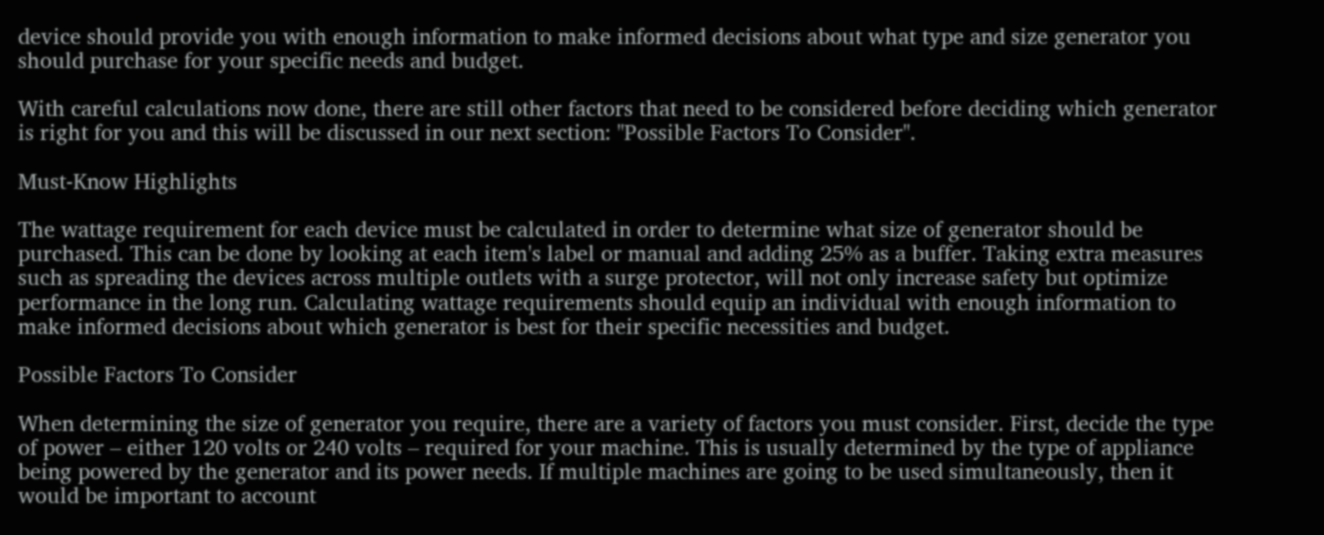device should provide you with enough information to make informed decisions about what type and size generator you should purchase for your specific needs and budget.

With careful calculations now done, there are still other factors that need to be considered before deciding which generator is right for you and this will be discussed in our next section: "Possible Factors To Consider".

Must-Know Highlights

The wattage requirement for each device must be calculated in order to determine what size of generator should be purchased. This can be done by looking at each item's label or manual and adding 25% as a buffer. Taking extra measures such as spreading the devices across multiple outlets with a surge protector, will not only increase safety but optimize performance in the long run. Calculating wattage requirements should equip an individual with enough information to make informed decisions about which generator is best for their specific necessities and budget.

Possible Factors To Consider

When determining the size of generator you require, there are a variety of factors you must consider. First, decide the type of power – either 120 volts or 240 volts – required for your machine. This is usually determined by the type of appliance being powered by the generator and its power needs. If multiple machines are going to be used simultaneously, then it would be important to account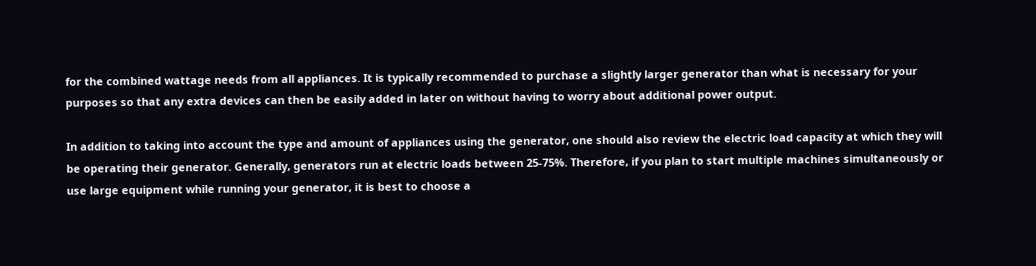for the combined wattage needs from all appliances. It is typically recommended to purchase a slightly larger generator than what is necessary for your purposes so that any extra devices can then be easily added in later on without having to worry about additional power output.

In addition to taking into account the type and amount of appliances using the generator, one should also review the electric load capacity at which they will be operating their generator. Generally, generators run at electric loads between 25-75%. Therefore, if you plan to start multiple machines simultaneously or use large equipment while running your generator, it is best to choose a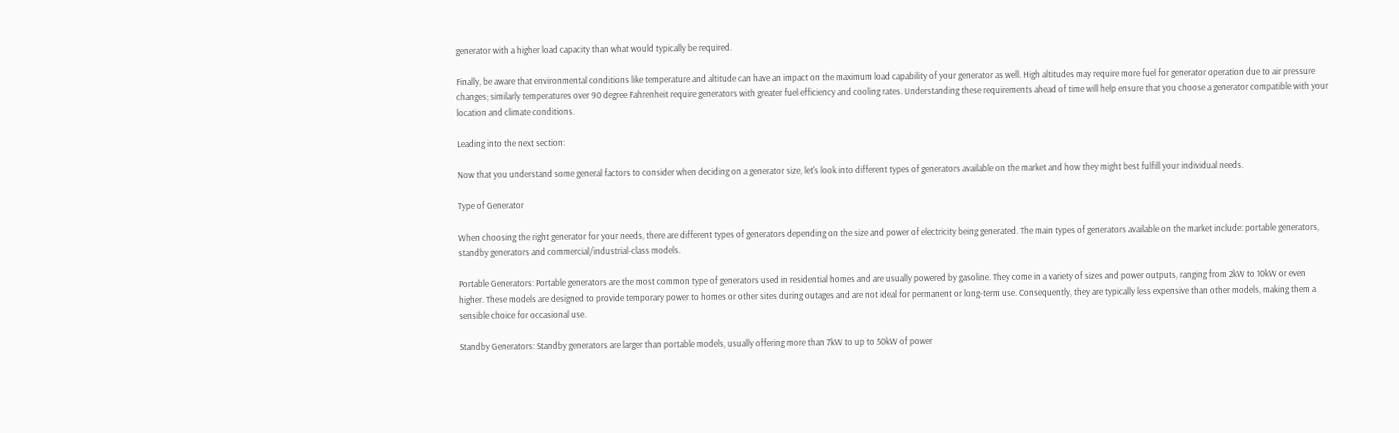generator with a higher load capacity than what would typically be required.

Finally, be aware that environmental conditions like temperature and altitude can have an impact on the maximum load capability of your generator as well. High altitudes may require more fuel for generator operation due to air pressure changes; similarly temperatures over 90 degree Fahrenheit require generators with greater fuel efficiency and cooling rates. Understanding these requirements ahead of time will help ensure that you choose a generator compatible with your location and climate conditions.

Leading into the next section:

Now that you understand some general factors to consider when deciding on a generator size, let's look into different types of generators available on the market and how they might best fulfill your individual needs.

Type of Generator

When choosing the right generator for your needs, there are different types of generators depending on the size and power of electricity being generated. The main types of generators available on the market include: portable generators, standby generators and commercial/industrial-class models.

Portable Generators: Portable generators are the most common type of generators used in residential homes and are usually powered by gasoline. They come in a variety of sizes and power outputs, ranging from 2kW to 10kW or even higher. These models are designed to provide temporary power to homes or other sites during outages and are not ideal for permanent or long-term use. Consequently, they are typically less expensive than other models, making them a sensible choice for occasional use.

Standby Generators: Standby generators are larger than portable models, usually offering more than 7kW to up to 50kW of power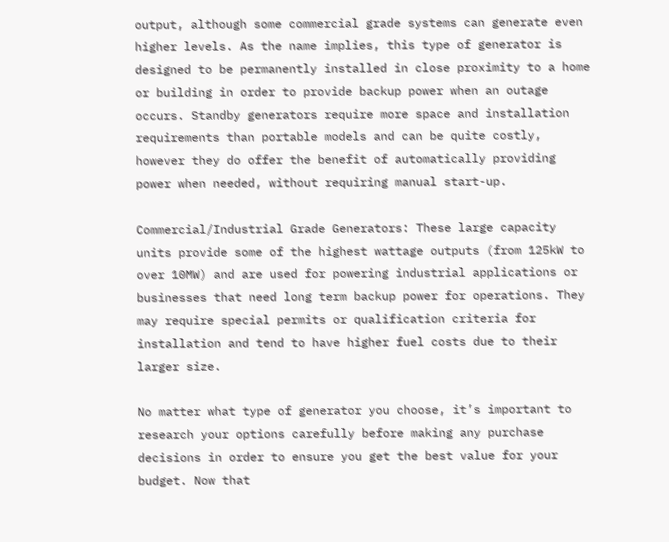output, although some commercial grade systems can generate even higher levels. As the name implies, this type of generator is designed to be permanently installed in close proximity to a home or building in order to provide backup power when an outage occurs. Standby generators require more space and installation requirements than portable models and can be quite costly, however they do offer the benefit of automatically providing power when needed, without requiring manual start-up.

Commercial/Industrial Grade Generators: These large capacity units provide some of the highest wattage outputs (from 125kW to over 10MW) and are used for powering industrial applications or businesses that need long term backup power for operations. They may require special permits or qualification criteria for installation and tend to have higher fuel costs due to their larger size.

No matter what type of generator you choose, it’s important to research your options carefully before making any purchase decisions in order to ensure you get the best value for your budget. Now that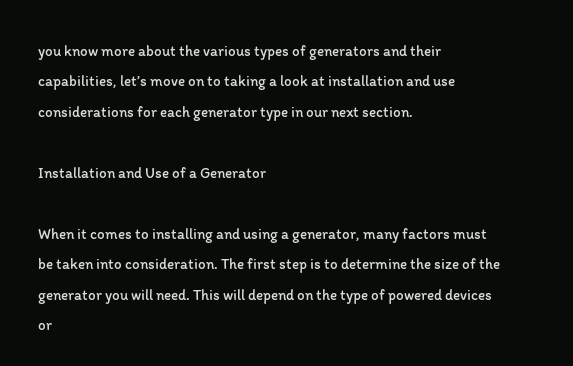you know more about the various types of generators and their capabilities, let’s move on to taking a look at installation and use considerations for each generator type in our next section.

Installation and Use of a Generator

When it comes to installing and using a generator, many factors must be taken into consideration. The first step is to determine the size of the generator you will need. This will depend on the type of powered devices or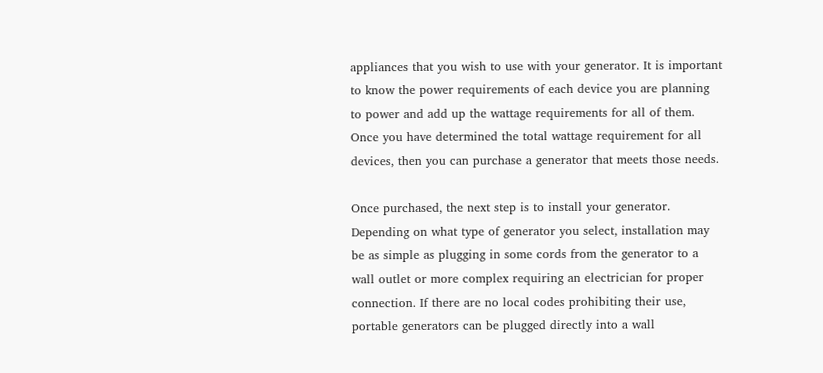appliances that you wish to use with your generator. It is important to know the power requirements of each device you are planning to power and add up the wattage requirements for all of them. Once you have determined the total wattage requirement for all devices, then you can purchase a generator that meets those needs.

Once purchased, the next step is to install your generator. Depending on what type of generator you select, installation may be as simple as plugging in some cords from the generator to a wall outlet or more complex requiring an electrician for proper connection. If there are no local codes prohibiting their use, portable generators can be plugged directly into a wall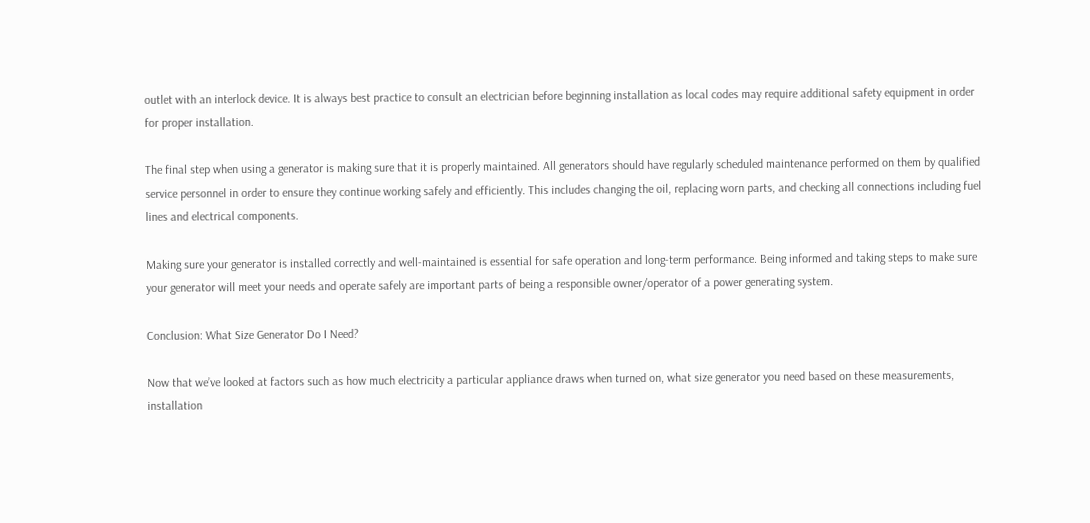outlet with an interlock device. It is always best practice to consult an electrician before beginning installation as local codes may require additional safety equipment in order for proper installation.

The final step when using a generator is making sure that it is properly maintained. All generators should have regularly scheduled maintenance performed on them by qualified service personnel in order to ensure they continue working safely and efficiently. This includes changing the oil, replacing worn parts, and checking all connections including fuel lines and electrical components.

Making sure your generator is installed correctly and well-maintained is essential for safe operation and long-term performance. Being informed and taking steps to make sure your generator will meet your needs and operate safely are important parts of being a responsible owner/operator of a power generating system.

Conclusion: What Size Generator Do I Need?

Now that we’ve looked at factors such as how much electricity a particular appliance draws when turned on, what size generator you need based on these measurements, installation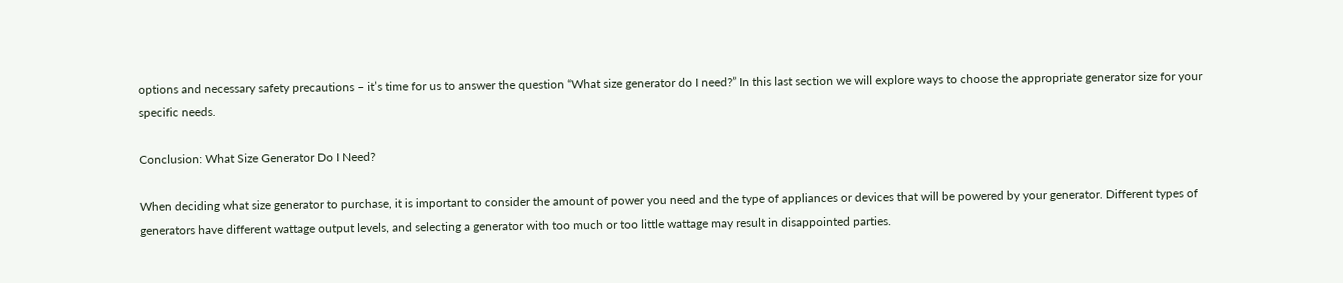options and necessary safety precautions – it’s time for us to answer the question “What size generator do I need?” In this last section we will explore ways to choose the appropriate generator size for your specific needs.

Conclusion: What Size Generator Do I Need?

When deciding what size generator to purchase, it is important to consider the amount of power you need and the type of appliances or devices that will be powered by your generator. Different types of generators have different wattage output levels, and selecting a generator with too much or too little wattage may result in disappointed parties.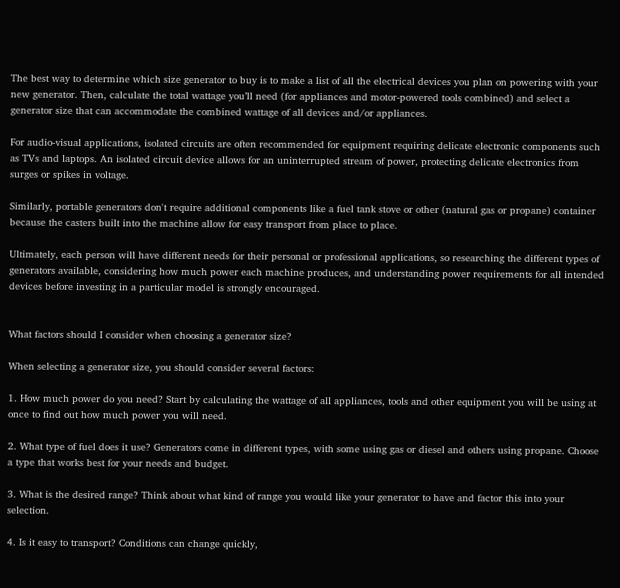The best way to determine which size generator to buy is to make a list of all the electrical devices you plan on powering with your new generator. Then, calculate the total wattage you’ll need (for appliances and motor-powered tools combined) and select a generator size that can accommodate the combined wattage of all devices and/or appliances.

For audio-visual applications, isolated circuits are often recommended for equipment requiring delicate electronic components such as TVs and laptops. An isolated circuit device allows for an uninterrupted stream of power, protecting delicate electronics from surges or spikes in voltage.

Similarly, portable generators don't require additional components like a fuel tank stove or other (natural gas or propane) container because the casters built into the machine allow for easy transport from place to place.

Ultimately, each person will have different needs for their personal or professional applications, so researching the different types of generators available, considering how much power each machine produces, and understanding power requirements for all intended devices before investing in a particular model is strongly encouraged.


What factors should I consider when choosing a generator size?

When selecting a generator size, you should consider several factors:

1. How much power do you need? Start by calculating the wattage of all appliances, tools and other equipment you will be using at once to find out how much power you will need.

2. What type of fuel does it use? Generators come in different types, with some using gas or diesel and others using propane. Choose a type that works best for your needs and budget.

3. What is the desired range? Think about what kind of range you would like your generator to have and factor this into your selection.

4. Is it easy to transport? Conditions can change quickly,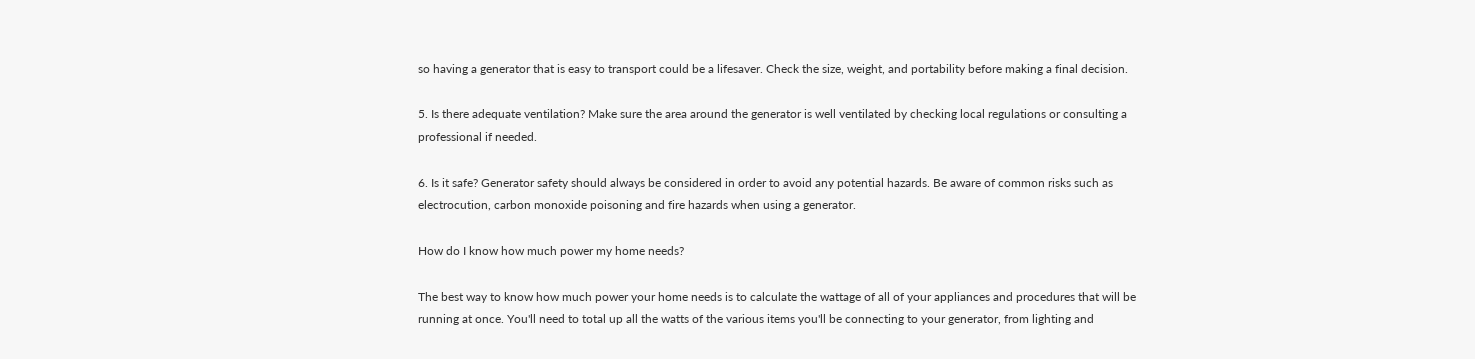so having a generator that is easy to transport could be a lifesaver. Check the size, weight, and portability before making a final decision.

5. Is there adequate ventilation? Make sure the area around the generator is well ventilated by checking local regulations or consulting a professional if needed.

6. Is it safe? Generator safety should always be considered in order to avoid any potential hazards. Be aware of common risks such as electrocution, carbon monoxide poisoning and fire hazards when using a generator.

How do I know how much power my home needs?

The best way to know how much power your home needs is to calculate the wattage of all of your appliances and procedures that will be running at once. You'll need to total up all the watts of the various items you'll be connecting to your generator, from lighting and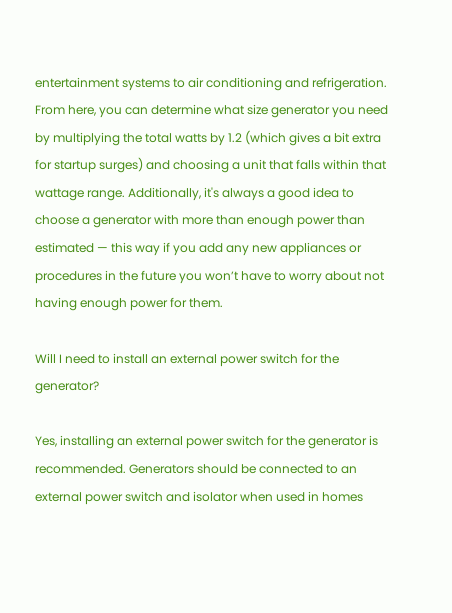entertainment systems to air conditioning and refrigeration. From here, you can determine what size generator you need by multiplying the total watts by 1.2 (which gives a bit extra for startup surges) and choosing a unit that falls within that wattage range. Additionally, it's always a good idea to choose a generator with more than enough power than estimated — this way if you add any new appliances or procedures in the future you won’t have to worry about not having enough power for them.

Will I need to install an external power switch for the generator?

Yes, installing an external power switch for the generator is recommended. Generators should be connected to an external power switch and isolator when used in homes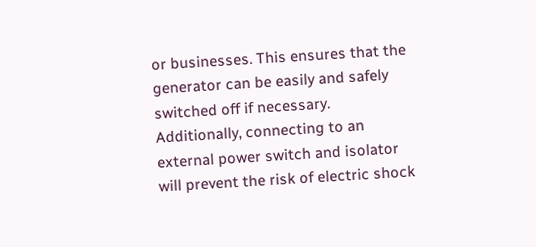or businesses. This ensures that the generator can be easily and safely switched off if necessary. Additionally, connecting to an external power switch and isolator will prevent the risk of electric shock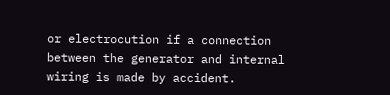or electrocution if a connection between the generator and internal wiring is made by accident.